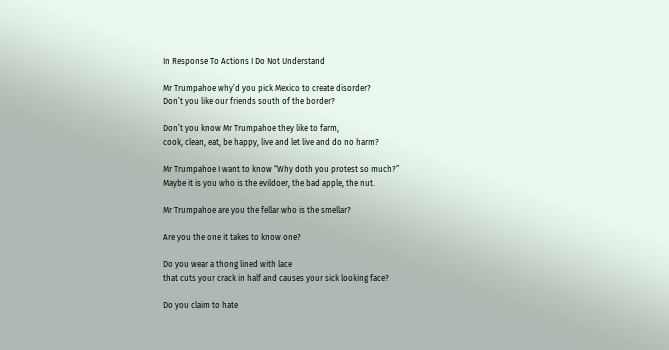In Response To Actions I Do Not Understand

Mr Trumpahoe why’d you pick Mexico to create disorder?
Don’t you like our friends south of the border?

Don’t you know Mr Trumpahoe they like to farm,
cook, clean, eat, be happy, live and let live and do no harm?

Mr Trumpahoe I want to know “Why doth you protest so much?”
Maybe it is you who is the evildoer, the bad apple, the nut.

Mr Trumpahoe are you the fellar who is the smellar?

Are you the one it takes to know one?

Do you wear a thong lined with lace
that cuts your crack in half and causes your sick looking face?

Do you claim to hate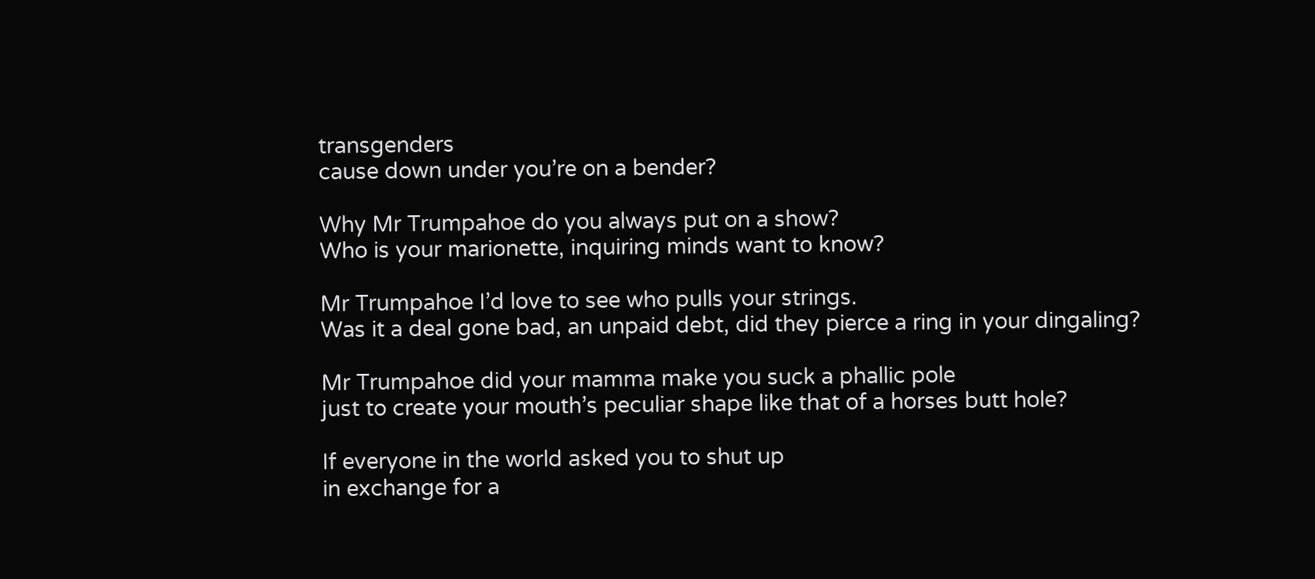transgenders
cause down under you’re on a bender?

Why Mr Trumpahoe do you always put on a show?
Who is your marionette, inquiring minds want to know?

Mr Trumpahoe I’d love to see who pulls your strings.
Was it a deal gone bad, an unpaid debt, did they pierce a ring in your dingaling?

Mr Trumpahoe did your mamma make you suck a phallic pole
just to create your mouth’s peculiar shape like that of a horses butt hole?

If everyone in the world asked you to shut up
in exchange for a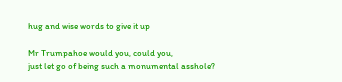hug and wise words to give it up

Mr Trumpahoe would you, could you,
just let go of being such a monumental asshole?